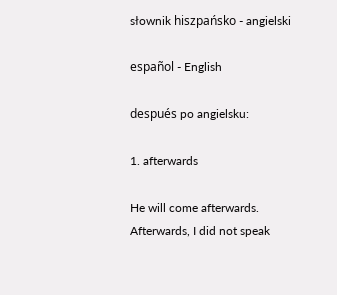słownik hiszpańsko - angielski

español - English

después po angielsku:

1. afterwards

He will come afterwards.
Afterwards, I did not speak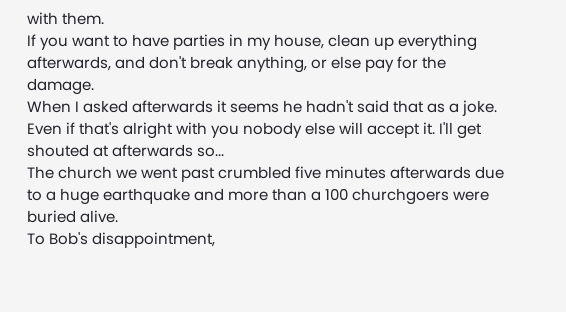with them.
If you want to have parties in my house, clean up everything afterwards, and don't break anything, or else pay for the damage.
When I asked afterwards it seems he hadn't said that as a joke.
Even if that's alright with you nobody else will accept it. I'll get shouted at afterwards so...
The church we went past crumbled five minutes afterwards due to a huge earthquake and more than a 100 churchgoers were buried alive.
To Bob's disappointment,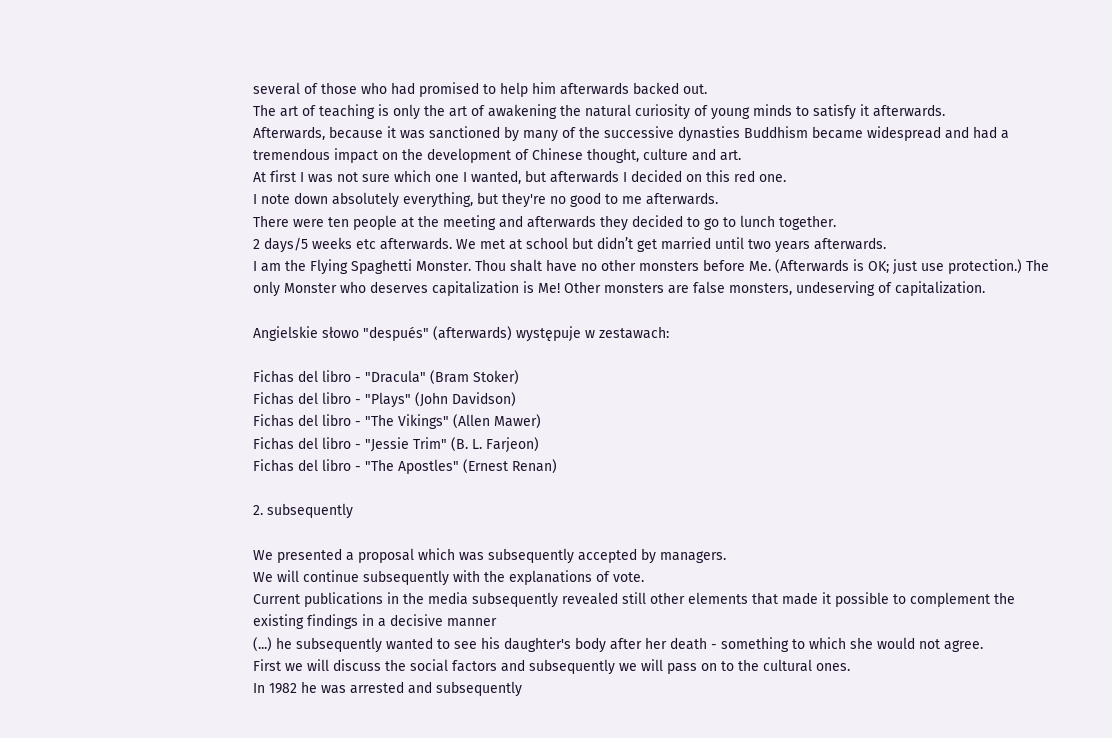several of those who had promised to help him afterwards backed out.
The art of teaching is only the art of awakening the natural curiosity of young minds to satisfy it afterwards.
Afterwards, because it was sanctioned by many of the successive dynasties Buddhism became widespread and had a tremendous impact on the development of Chinese thought, culture and art.
At first I was not sure which one I wanted, but afterwards I decided on this red one.
I note down absolutely everything, but they're no good to me afterwards.
There were ten people at the meeting and afterwards they decided to go to lunch together.
2 days/5 weeks etc afterwards. We met at school but didn’t get married until two years afterwards.
I am the Flying Spaghetti Monster. Thou shalt have no other monsters before Me. (Afterwards is OK; just use protection.) The only Monster who deserves capitalization is Me! Other monsters are false monsters, undeserving of capitalization.

Angielskie słowo "después" (afterwards) występuje w zestawach:

Fichas del libro - "Dracula" (Bram Stoker)
Fichas del libro - "Plays" (John Davidson)
Fichas del libro - "The Vikings" (Allen Mawer)
Fichas del libro - "Jessie Trim" (B. L. Farjeon)
Fichas del libro - "The Apostles" (Ernest Renan)

2. subsequently

We presented a proposal which was subsequently accepted by managers.
We will continue subsequently with the explanations of vote.
Current publications in the media subsequently revealed still other elements that made it possible to complement the existing findings in a decisive manner
(...) he subsequently wanted to see his daughter's body after her death - something to which she would not agree.
First we will discuss the social factors and subsequently we will pass on to the cultural ones.
In 1982 he was arrested and subsequently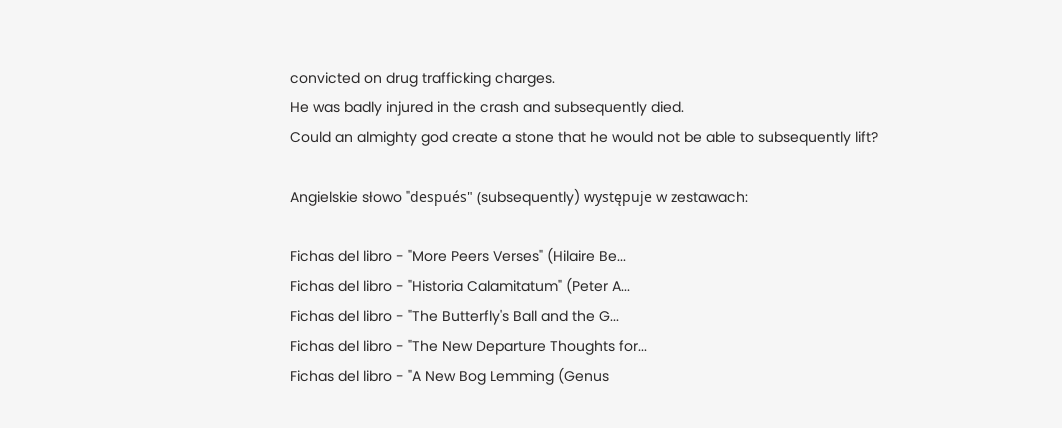convicted on drug trafficking charges.
He was badly injured in the crash and subsequently died.
Could an almighty god create a stone that he would not be able to subsequently lift?

Angielskie słowo "después" (subsequently) występuje w zestawach:

Fichas del libro - "More Peers Verses" (Hilaire Be...
Fichas del libro - "Historia Calamitatum" (Peter A...
Fichas del libro - "The Butterfly's Ball and the G...
Fichas del libro - "The New Departure Thoughts for...
Fichas del libro - "A New Bog Lemming (Genus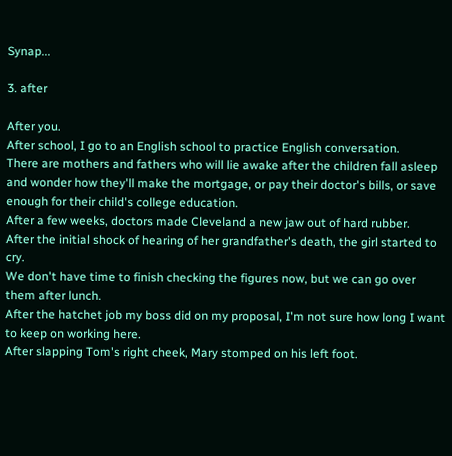Synap...

3. after

After you.
After school, I go to an English school to practice English conversation.
There are mothers and fathers who will lie awake after the children fall asleep and wonder how they'll make the mortgage, or pay their doctor's bills, or save enough for their child's college education.
After a few weeks, doctors made Cleveland a new jaw out of hard rubber.
After the initial shock of hearing of her grandfather's death, the girl started to cry.
We don't have time to finish checking the figures now, but we can go over them after lunch.
After the hatchet job my boss did on my proposal, I'm not sure how long I want to keep on working here.
After slapping Tom's right cheek, Mary stomped on his left foot.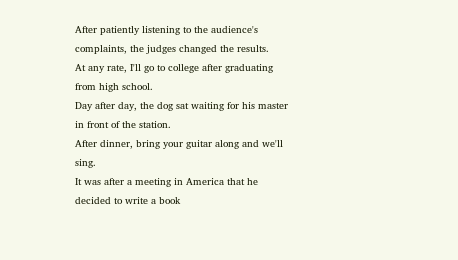After patiently listening to the audience's complaints, the judges changed the results.
At any rate, I'll go to college after graduating from high school.
Day after day, the dog sat waiting for his master in front of the station.
After dinner, bring your guitar along and we'll sing.
It was after a meeting in America that he decided to write a book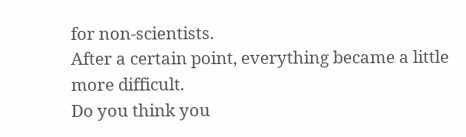for non-scientists.
After a certain point, everything became a little more difficult.
Do you think you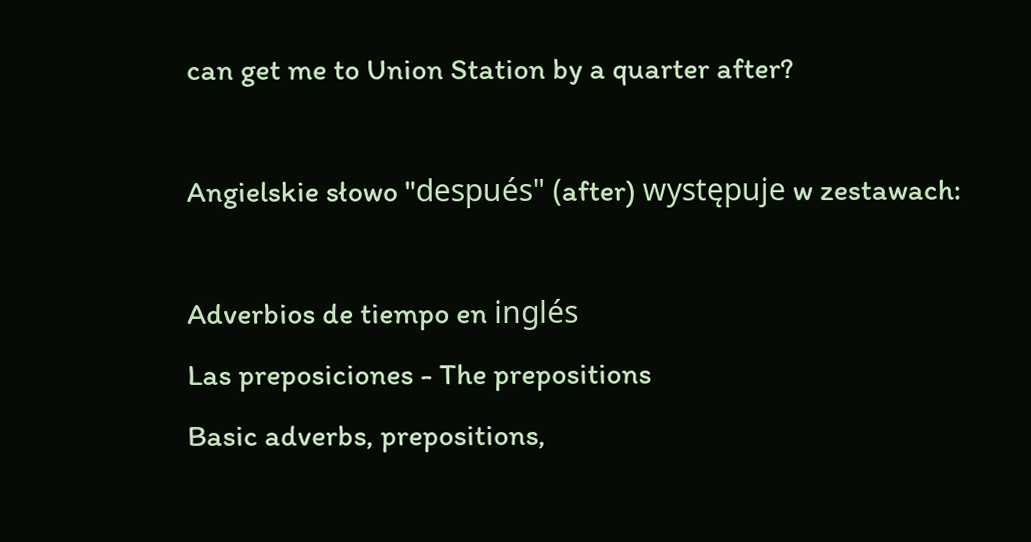can get me to Union Station by a quarter after?

Angielskie słowo "después" (after) występuje w zestawach:

Adverbios de tiempo en inglés
Las preposiciones - The prepositions
Basic adverbs, prepositions,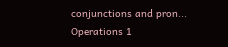conjunctions and pron...
Operations 1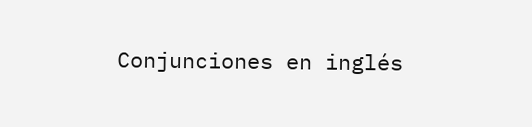Conjunciones en inglés